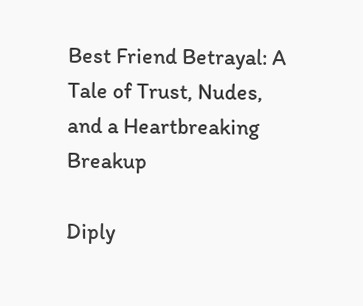Best Friend Betrayal: A Tale of Trust, Nudes, and a Heartbreaking Breakup

Diply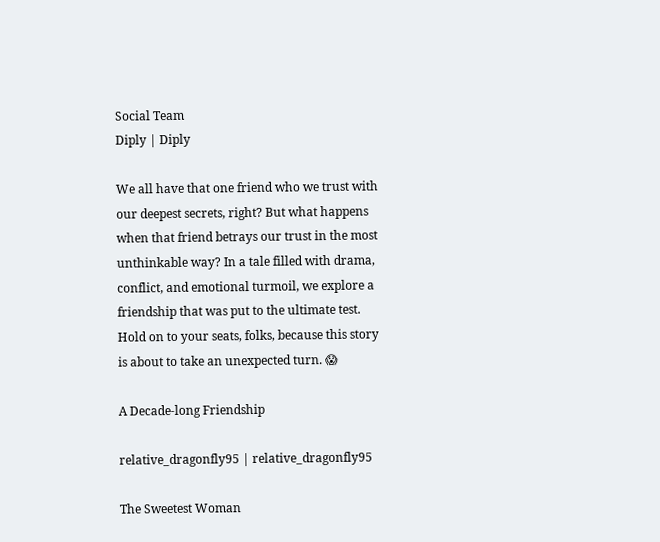Social Team
Diply | Diply

We all have that one friend who we trust with our deepest secrets, right? But what happens when that friend betrays our trust in the most unthinkable way? In a tale filled with drama, conflict, and emotional turmoil, we explore a friendship that was put to the ultimate test. Hold on to your seats, folks, because this story is about to take an unexpected turn. 😱

A Decade-long Friendship

relative_dragonfly95 | relative_dragonfly95

The Sweetest Woman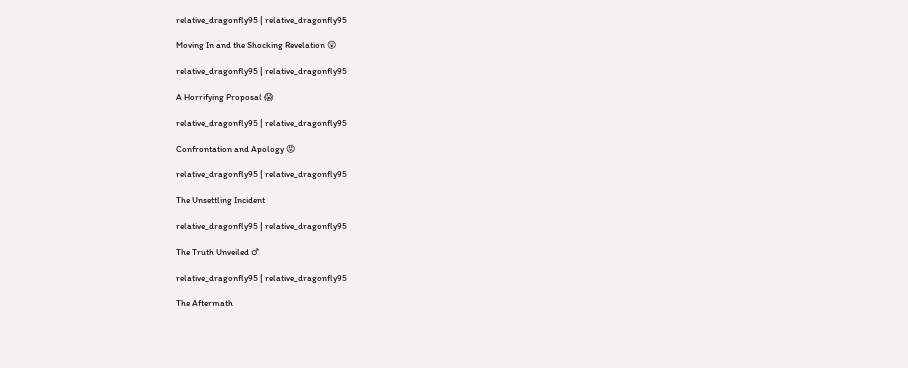relative_dragonfly95 | relative_dragonfly95

Moving In and the Shocking Revelation 😲

relative_dragonfly95 | relative_dragonfly95

A Horrifying Proposal 😱

relative_dragonfly95 | relative_dragonfly95

Confrontation and Apology 😡

relative_dragonfly95 | relative_dragonfly95

The Unsettling Incident

relative_dragonfly95 | relative_dragonfly95

The Truth Unveiled ♂

relative_dragonfly95 | relative_dragonfly95

The Aftermath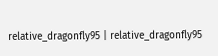relative_dragonfly95 | relative_dragonfly95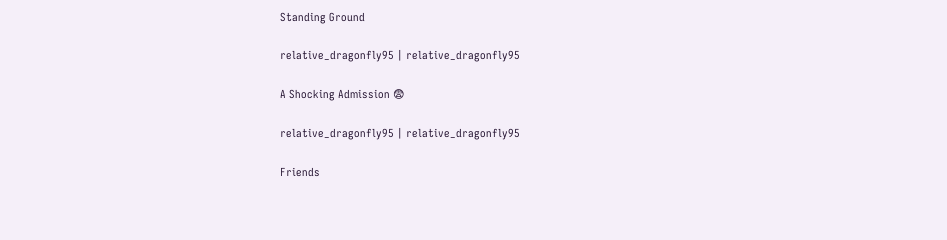Standing Ground

relative_dragonfly95 | relative_dragonfly95

A Shocking Admission 😨

relative_dragonfly95 | relative_dragonfly95

Friends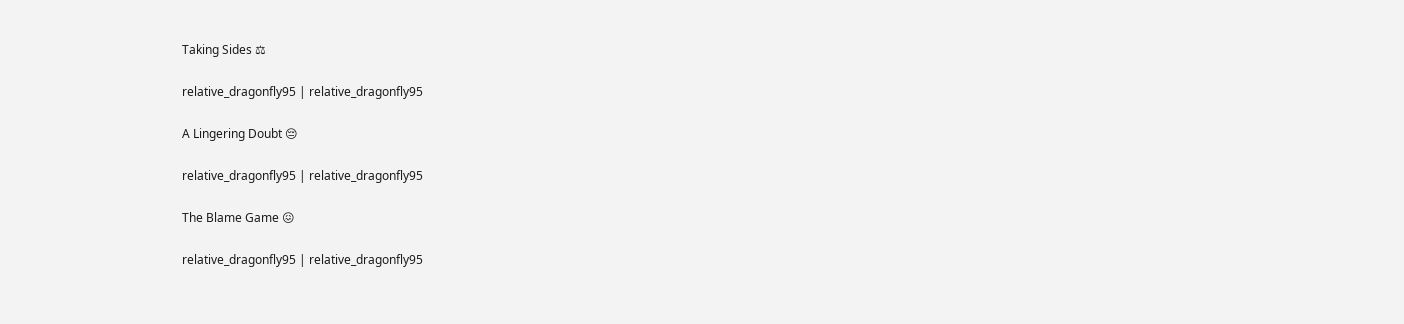Taking Sides ⚖

relative_dragonfly95 | relative_dragonfly95

A Lingering Doubt 😔

relative_dragonfly95 | relative_dragonfly95

The Blame Game 😖

relative_dragonfly95 | relative_dragonfly95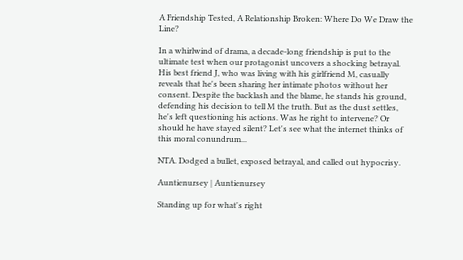A Friendship Tested, A Relationship Broken: Where Do We Draw the Line?

In a whirlwind of drama, a decade-long friendship is put to the ultimate test when our protagonist uncovers a shocking betrayal. His best friend J, who was living with his girlfriend M, casually reveals that he's been sharing her intimate photos without her consent. Despite the backlash and the blame, he stands his ground, defending his decision to tell M the truth. But as the dust settles, he's left questioning his actions. Was he right to intervene? Or should he have stayed silent? Let's see what the internet thinks of this moral conundrum...

NTA. Dodged a bullet, exposed betrayal, and called out hypocrisy.

Auntienursey | Auntienursey

Standing up for what's right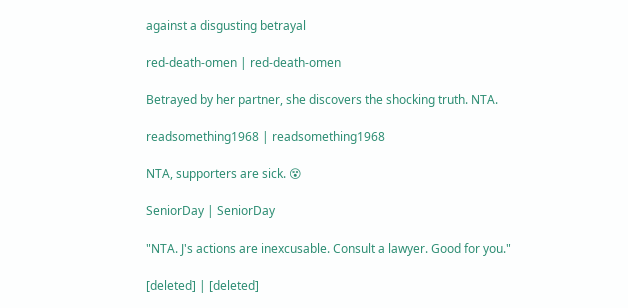against a disgusting betrayal

red-death-omen | red-death-omen

Betrayed by her partner, she discovers the shocking truth. NTA.

readsomething1968 | readsomething1968

NTA, supporters are sick. 😵

SeniorDay | SeniorDay

"NTA. J's actions are inexcusable. Consult a lawyer. Good for you."

[deleted] | [deleted]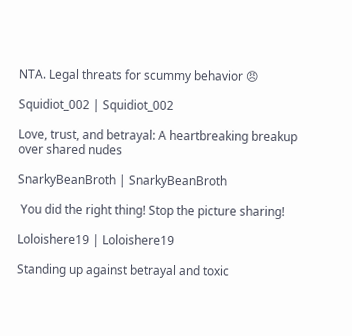NTA. Legal threats for scummy behavior 😠

Squidiot_002 | Squidiot_002

Love, trust, and betrayal: A heartbreaking breakup over shared nudes

SnarkyBeanBroth | SnarkyBeanBroth

 You did the right thing! Stop the picture sharing!

Loloishere19 | Loloishere19

Standing up against betrayal and toxic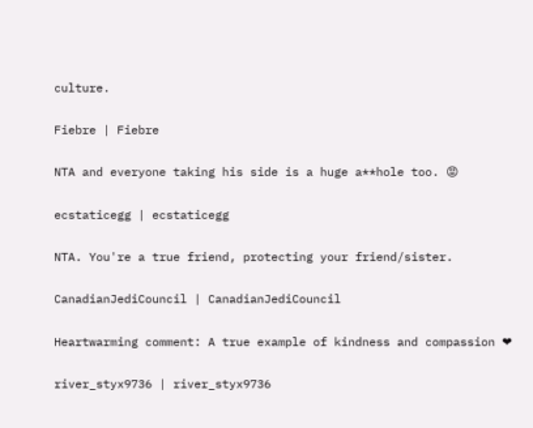culture.

Fiebre | Fiebre

NTA and everyone taking his side is a huge a**hole too. 😡

ecstaticegg | ecstaticegg

NTA. You're a true friend, protecting your friend/sister.

CanadianJediCouncil | CanadianJediCouncil

Heartwarming comment: A true example of kindness and compassion ❤

river_styx9736 | river_styx9736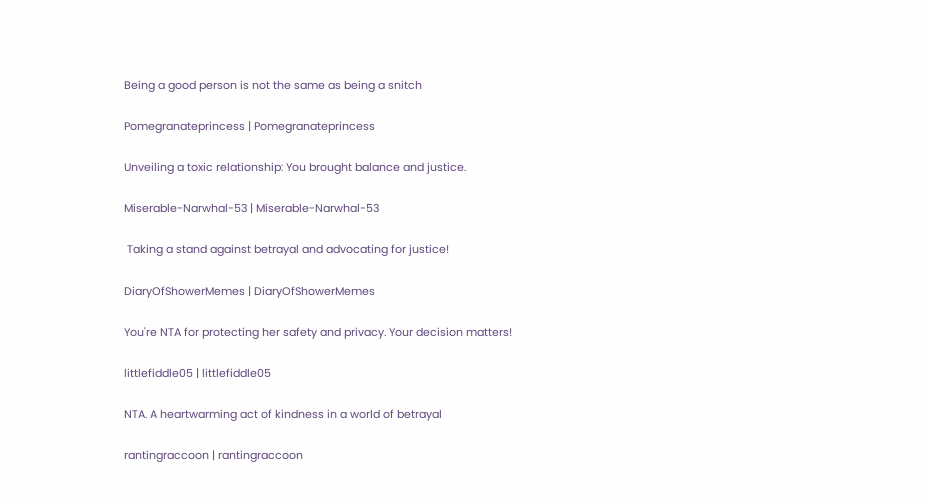Being a good person is not the same as being a snitch

Pomegranateprincess | Pomegranateprincess

Unveiling a toxic relationship: You brought balance and justice.

Miserable-Narwhal-53 | Miserable-Narwhal-53

 Taking a stand against betrayal and advocating for justice!

DiaryOfShowerMemes | DiaryOfShowerMemes

You're NTA for protecting her safety and privacy. Your decision matters!

littlefiddle05 | littlefiddle05

NTA. A heartwarming act of kindness in a world of betrayal

rantingraccoon | rantingraccoon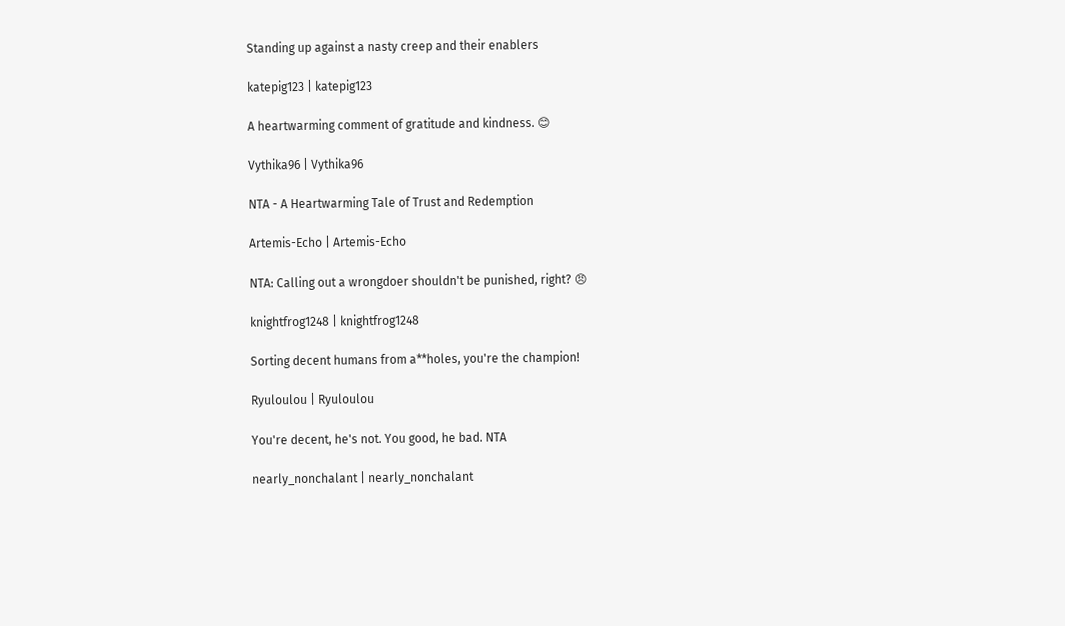Standing up against a nasty creep and their enablers

katepig123 | katepig123

A heartwarming comment of gratitude and kindness. 😊

Vythika96 | Vythika96

NTA - A Heartwarming Tale of Trust and Redemption

Artemis-Echo | Artemis-Echo

NTA: Calling out a wrongdoer shouldn't be punished, right? 😠

knightfrog1248 | knightfrog1248

Sorting decent humans from a**holes, you're the champion!

Ryuloulou | Ryuloulou

You're decent, he's not. You good, he bad. NTA

nearly_nonchalant | nearly_nonchalant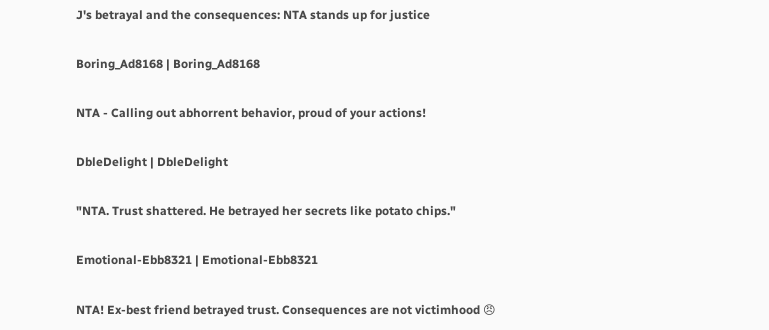J's betrayal and the consequences: NTA stands up for justice

Boring_Ad8168 | Boring_Ad8168

NTA - Calling out abhorrent behavior, proud of your actions!

DbleDelight | DbleDelight

"NTA. Trust shattered. He betrayed her secrets like potato chips."

Emotional-Ebb8321 | Emotional-Ebb8321

NTA! Ex-best friend betrayed trust. Consequences are not victimhood 😠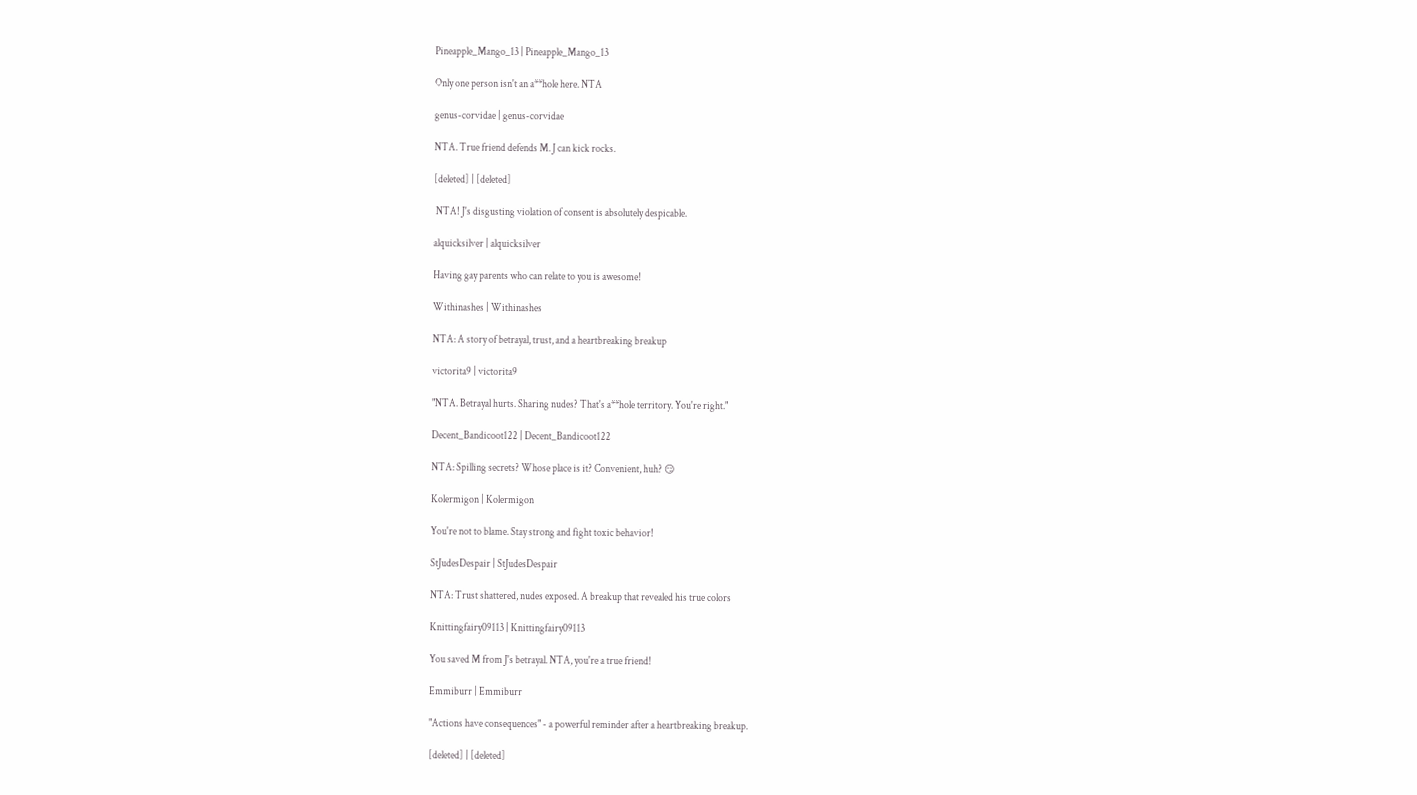Pineapple_Mango_13 | Pineapple_Mango_13

Only one person isn't an a**hole here. NTA

genus-corvidae | genus-corvidae

NTA. True friend defends M. J can kick rocks.

[deleted] | [deleted]

 NTA! J's disgusting violation of consent is absolutely despicable.

alquicksilver | alquicksilver

Having gay parents who can relate to you is awesome!

Withinashes | Withinashes

NTA: A story of betrayal, trust, and a heartbreaking breakup

victorita9 | victorita9

"NTA. Betrayal hurts. Sharing nudes? That's a**hole territory. You're right."

Decent_Bandicoot122 | Decent_Bandicoot122

NTA: Spilling secrets? Whose place is it? Convenient, huh? 😏

Kolermigon | Kolermigon

You're not to blame. Stay strong and fight toxic behavior!

StJudesDespair | StJudesDespair

NTA: Trust shattered, nudes exposed. A breakup that revealed his true colors

Knittingfairy09113 | Knittingfairy09113

You saved M from J's betrayal. NTA, you're a true friend!

Emmiburr | Emmiburr

"Actions have consequences" - a powerful reminder after a heartbreaking breakup.

[deleted] | [deleted]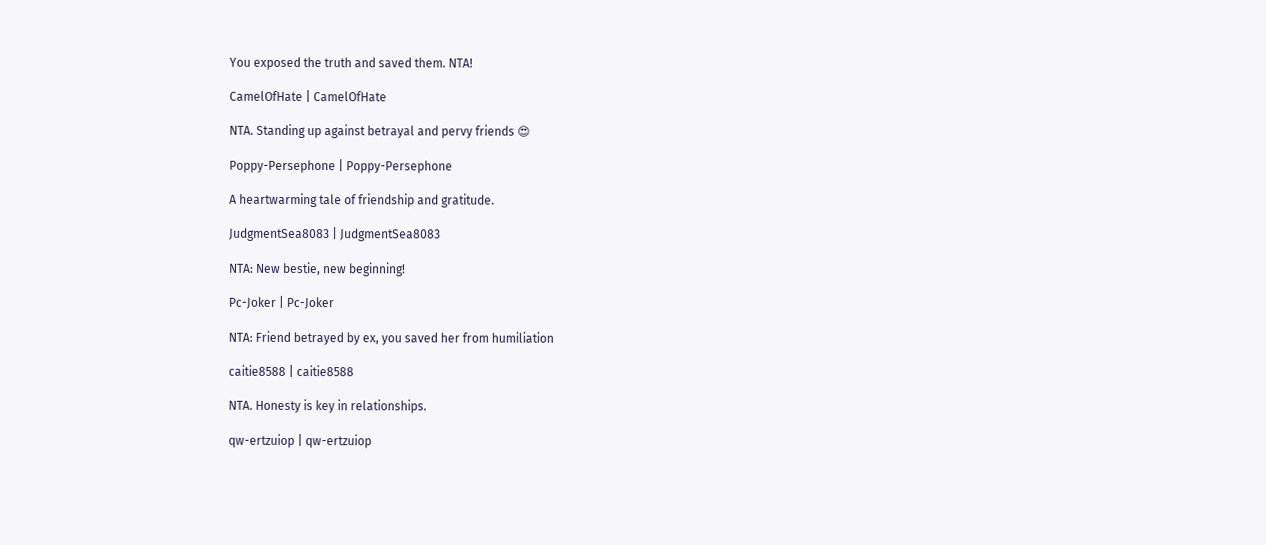You exposed the truth and saved them. NTA!

CamelOfHate | CamelOfHate

NTA. Standing up against betrayal and pervy friends 😍

Poppy-Persephone | Poppy-Persephone

A heartwarming tale of friendship and gratitude.

JudgmentSea8083 | JudgmentSea8083

NTA: New bestie, new beginning!

Pc-Joker | Pc-Joker

NTA: Friend betrayed by ex, you saved her from humiliation

caitie8588 | caitie8588

NTA. Honesty is key in relationships.

qw-ertzuiop | qw-ertzuiop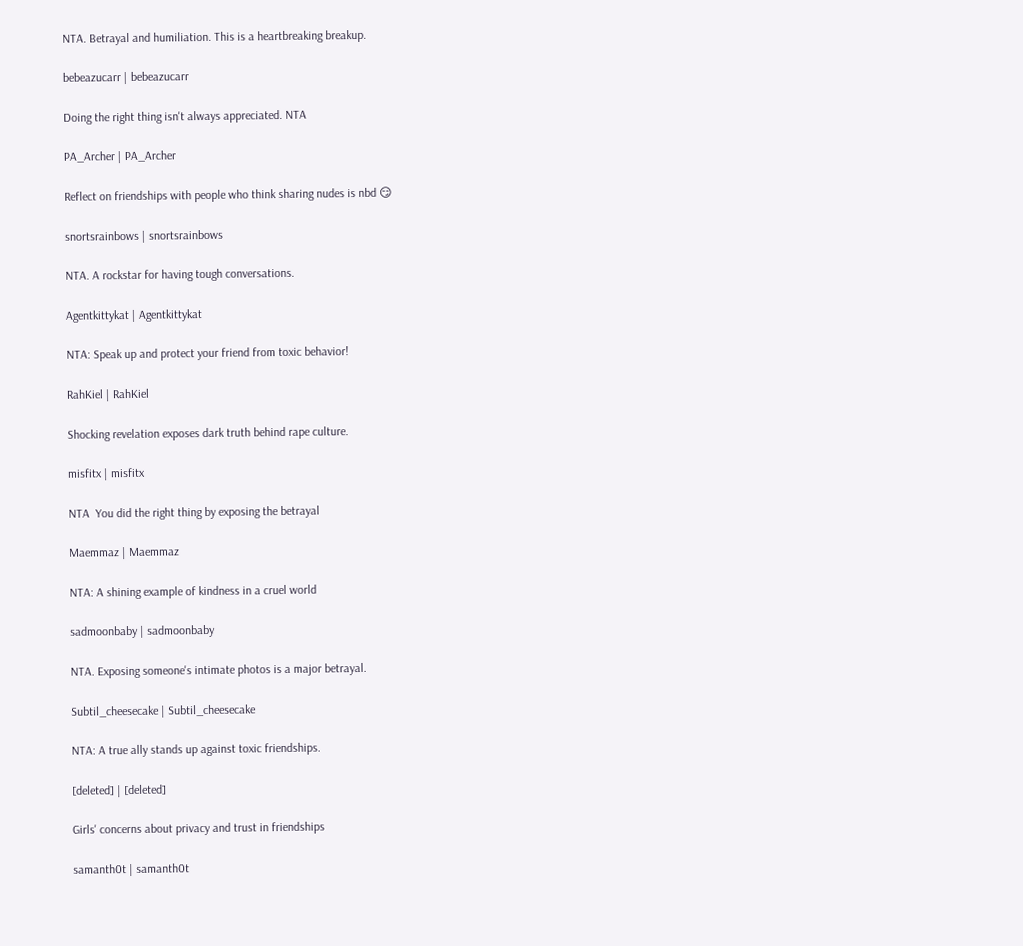NTA. Betrayal and humiliation. This is a heartbreaking breakup.

bebeazucarr | bebeazucarr

Doing the right thing isn't always appreciated. NTA

PA_Archer | PA_Archer

Reflect on friendships with people who think sharing nudes is nbd 😏

snortsrainbows | snortsrainbows

NTA. A rockstar for having tough conversations.

Agentkittykat | Agentkittykat

NTA: Speak up and protect your friend from toxic behavior!

RahKiel | RahKiel

Shocking revelation exposes dark truth behind rape culture.

misfitx | misfitx

NTA  You did the right thing by exposing the betrayal

Maemmaz | Maemmaz

NTA: A shining example of kindness in a cruel world

sadmoonbaby | sadmoonbaby

NTA. Exposing someone's intimate photos is a major betrayal.

Subtil_cheesecake | Subtil_cheesecake

NTA: A true ally stands up against toxic friendships.

[deleted] | [deleted]

Girls' concerns about privacy and trust in friendships

samanth0t | samanth0t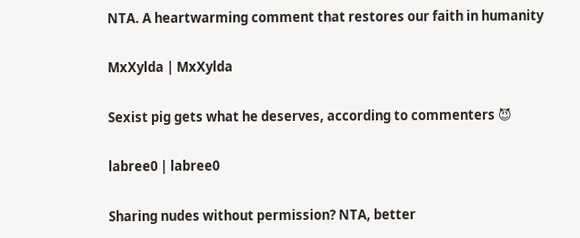NTA. A heartwarming comment that restores our faith in humanity

MxXylda | MxXylda

Sexist pig gets what he deserves, according to commenters 😈

labree0 | labree0

Sharing nudes without permission? NTA, better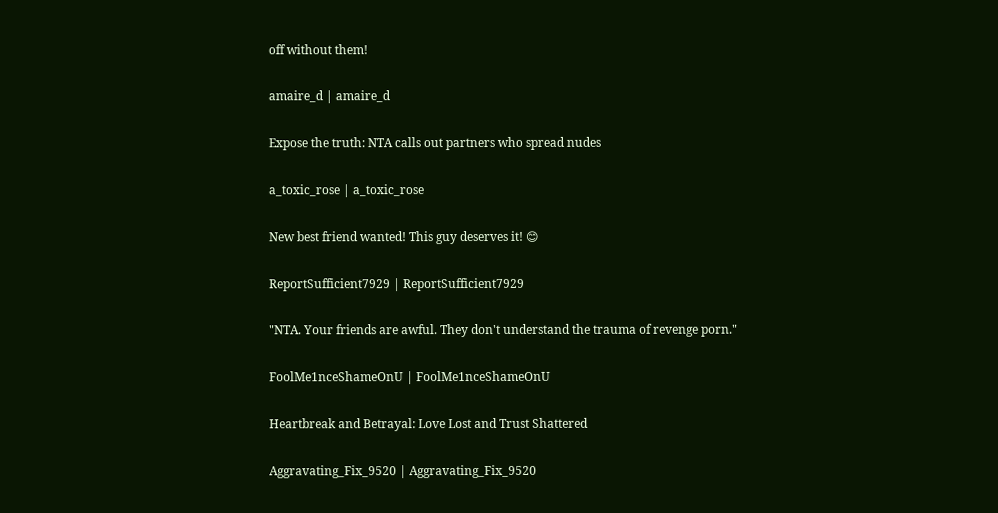off without them!

amaire_d | amaire_d

Expose the truth: NTA calls out partners who spread nudes

a_toxic_rose | a_toxic_rose

New best friend wanted! This guy deserves it! 😊

ReportSufficient7929 | ReportSufficient7929

"NTA. Your friends are awful. They don't understand the trauma of revenge porn."

FoolMe1nceShameOnU | FoolMe1nceShameOnU

Heartbreak and Betrayal: Love Lost and Trust Shattered

Aggravating_Fix_9520 | Aggravating_Fix_9520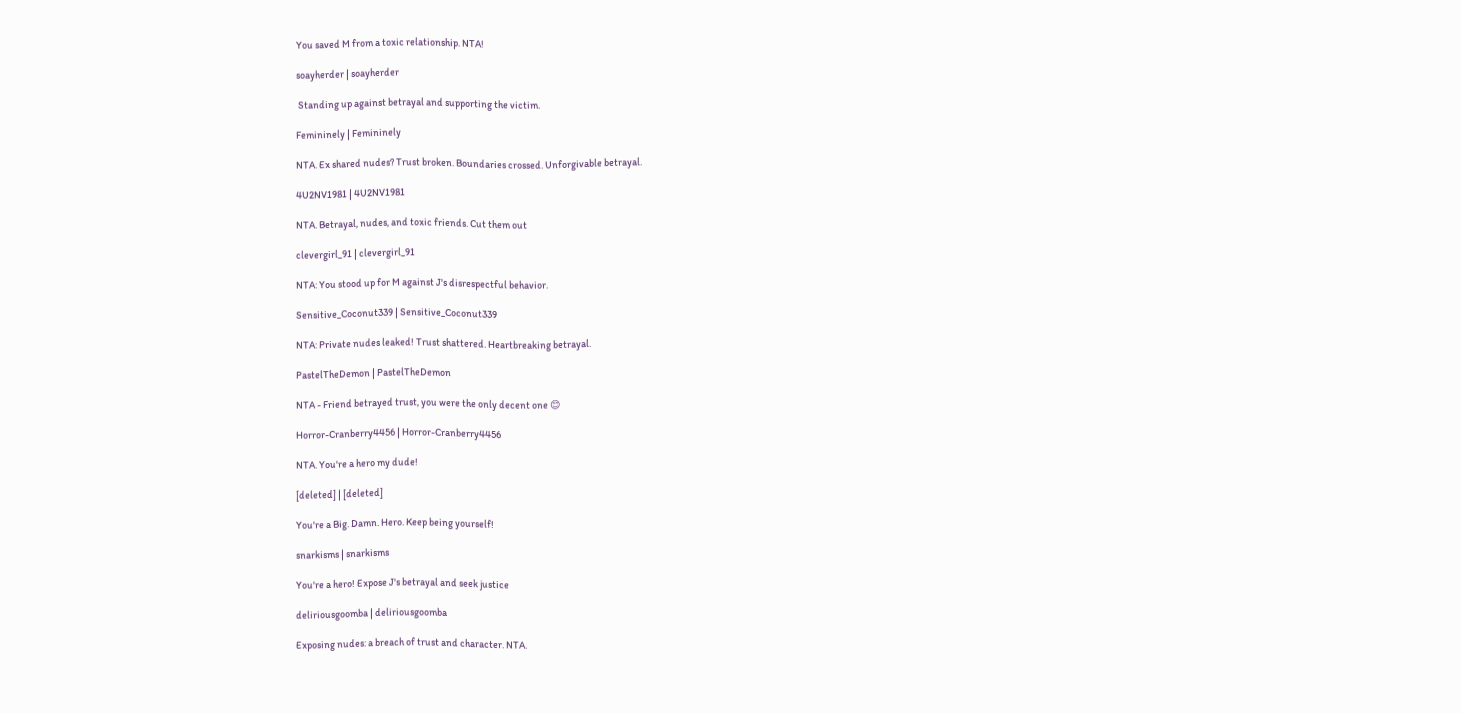You saved M from a toxic relationship. NTA!

soayherder | soayherder

 Standing up against betrayal and supporting the victim.

Femininely | Femininely

NTA. Ex shared nudes? Trust broken. Boundaries crossed. Unforgivable betrayal.

4U2NV1981 | 4U2NV1981

NTA. Betrayal, nudes, and toxic friends. Cut them out

clevergirl_91 | clevergirl_91

NTA: You stood up for M against J's disrespectful behavior.

Sensitive_Coconut339 | Sensitive_Coconut339

NTA: Private nudes leaked! Trust shattered. Heartbreaking betrayal.

PastelTheDemon | PastelTheDemon

NTA - Friend betrayed trust, you were the only decent one 😊

Horror-Cranberry4456 | Horror-Cranberry4456

NTA. You're a hero my dude!

[deleted] | [deleted]

You're a Big. Damn. Hero. Keep being yourself!

snarkisms | snarkisms

You're a hero! Expose J's betrayal and seek justice

deliriousgoomba | deliriousgoomba

Exposing nudes: a breach of trust and character. NTA.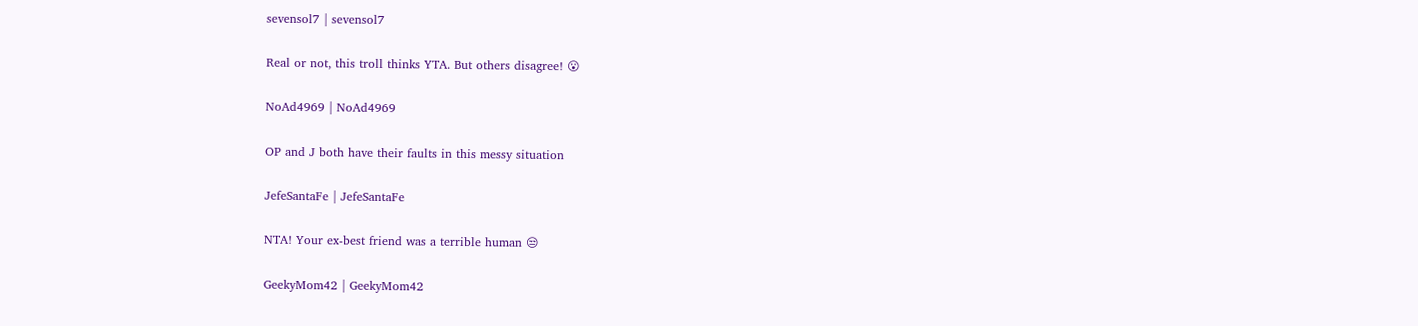sevensol7 | sevensol7

Real or not, this troll thinks YTA. But others disagree! 😮

NoAd4969 | NoAd4969

OP and J both have their faults in this messy situation

JefeSantaFe | JefeSantaFe

NTA! Your ex-best friend was a terrible human 😒

GeekyMom42 | GeekyMom42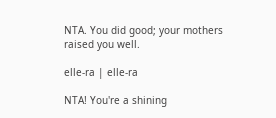NTA. You did good; your mothers raised you well.

elle-ra | elle-ra

NTA! You're a shining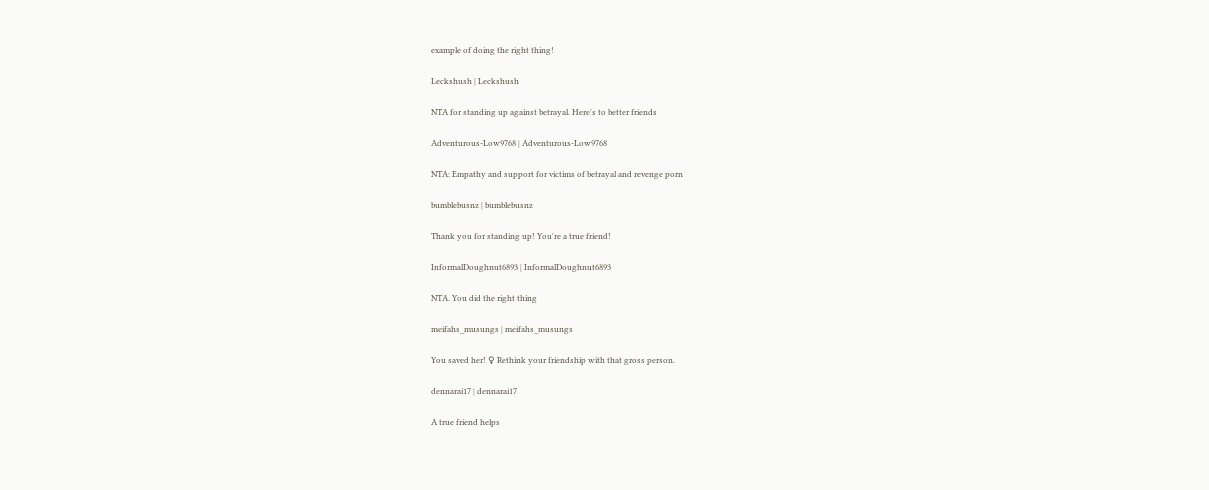example of doing the right thing!

Leckshush | Leckshush

NTA for standing up against betrayal. Here's to better friends

Adventurous-Low9768 | Adventurous-Low9768

NTA: Empathy and support for victims of betrayal and revenge porn

bumblebusnz | bumblebusnz

Thank you for standing up! You're a true friend!

InformalDoughnut6893 | InformalDoughnut6893

NTA. You did the right thing

meifahs_musungs | meifahs_musungs

You saved her! ♀ Rethink your friendship with that gross person.

dennarai17 | dennarai17

A true friend helps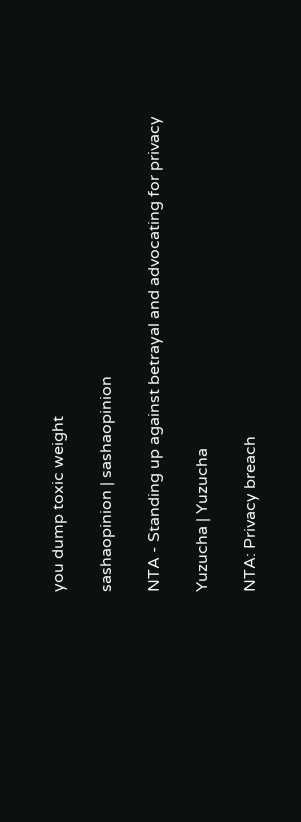you dump toxic weight

sashaopinion | sashaopinion

NTA - Standing up against betrayal and advocating for privacy

Yuzucha | Yuzucha

NTA: Privacy breach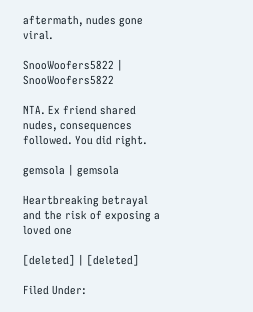aftermath, nudes gone viral.

SnooWoofers5822 | SnooWoofers5822

NTA. Ex friend shared nudes, consequences followed. You did right.

gemsola | gemsola

Heartbreaking betrayal and the risk of exposing a loved one

[deleted] | [deleted]

Filed Under: